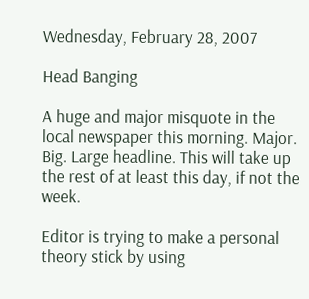Wednesday, February 28, 2007

Head Banging

A huge and major misquote in the local newspaper this morning. Major. Big. Large headline. This will take up the rest of at least this day, if not the week.

Editor is trying to make a personal theory stick by using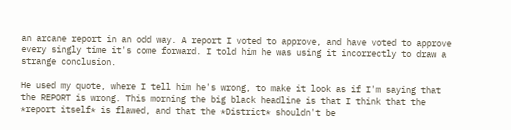an arcane report in an odd way. A report I voted to approve, and have voted to approve every singly time it's come forward. I told him he was using it incorrectly to draw a strange conclusion.

He used my quote, where I tell him he's wrong, to make it look as if I'm saying that the REPORT is wrong. This morning the big black headline is that I think that the *report itself* is flawed, and that the *District* shouldn't be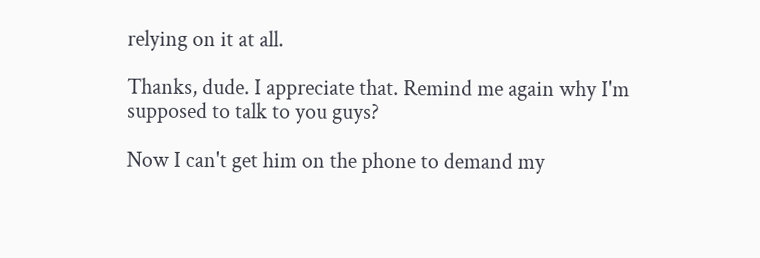relying on it at all.

Thanks, dude. I appreciate that. Remind me again why I'm supposed to talk to you guys?

Now I can't get him on the phone to demand my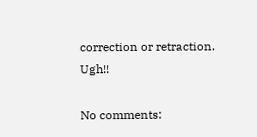correction or retraction. Ugh!!

No comments: